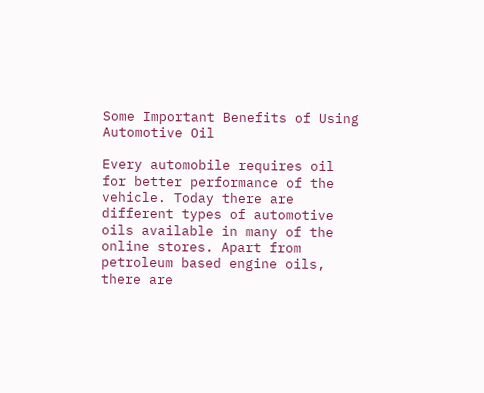Some Important Benefits of Using Automotive Oil

Every automobile requires oil for better performance of the vehicle. Today there are different types of automotive oils available in many of the online stores. Apart from petroleum based engine oils, there are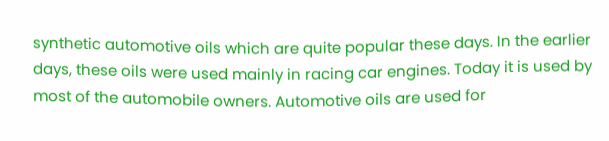synthetic automotive oils which are quite popular these days. In the earlier days, these oils were used mainly in racing car engines. Today it is used by most of the automobile owners. Automotive oils are used for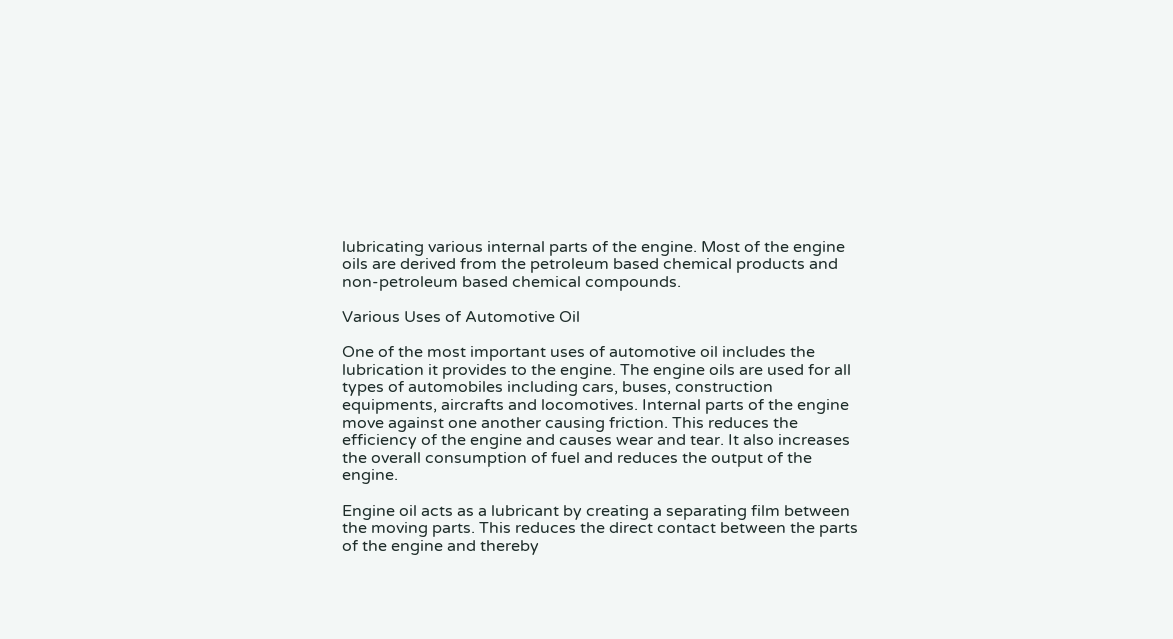lubricating various internal parts of the engine. Most of the engine oils are derived from the petroleum based chemical products and non-petroleum based chemical compounds.

Various Uses of Automotive Oil

One of the most important uses of automotive oil includes the lubrication it provides to the engine. The engine oils are used for all types of automobiles including cars, buses, construction equipments, aircrafts and locomotives. Internal parts of the engine move against one another causing friction. This reduces the efficiency of the engine and causes wear and tear. It also increases the overall consumption of fuel and reduces the output of the engine.

Engine oil acts as a lubricant by creating a separating film between the moving parts. This reduces the direct contact between the parts of the engine and thereby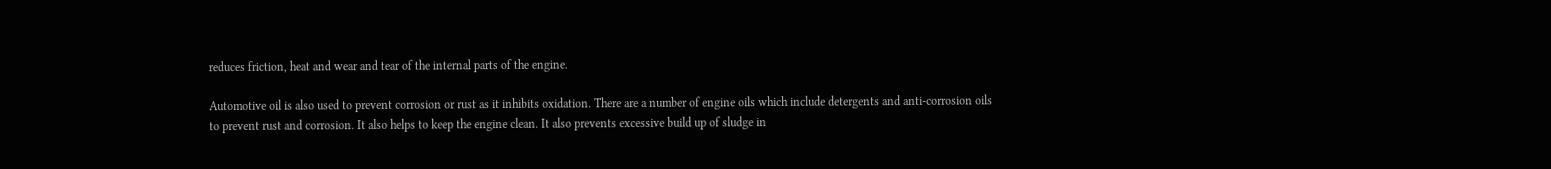reduces friction, heat and wear and tear of the internal parts of the engine.

Automotive oil is also used to prevent corrosion or rust as it inhibits oxidation. There are a number of engine oils which include detergents and anti-corrosion oils to prevent rust and corrosion. It also helps to keep the engine clean. It also prevents excessive build up of sludge in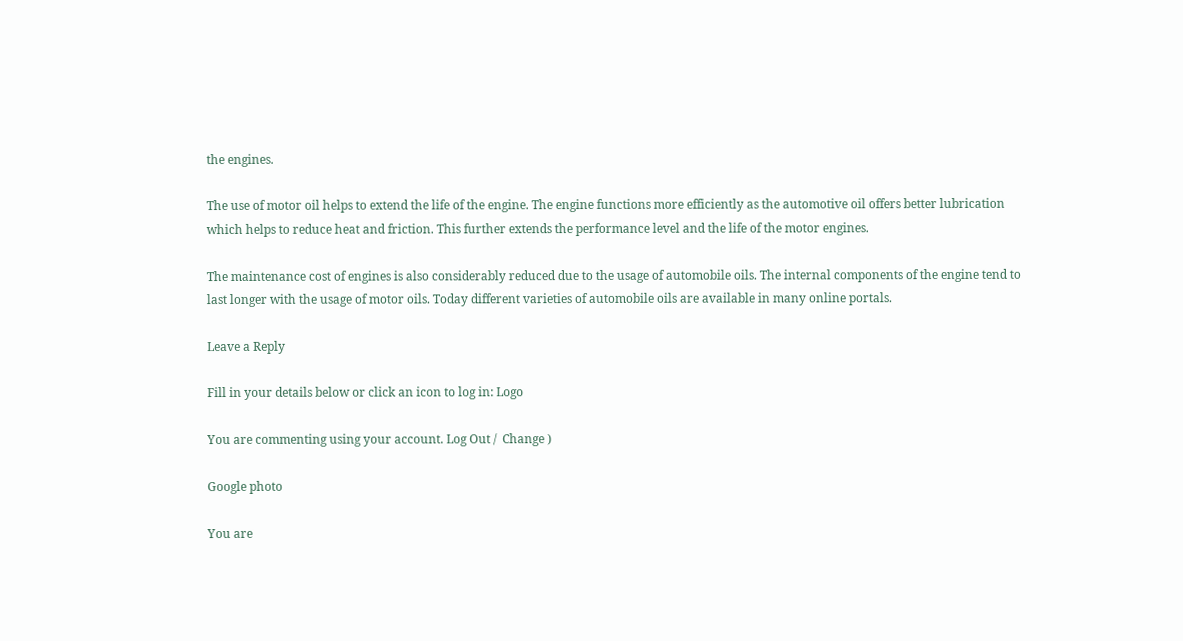the engines.

The use of motor oil helps to extend the life of the engine. The engine functions more efficiently as the automotive oil offers better lubrication which helps to reduce heat and friction. This further extends the performance level and the life of the motor engines.

The maintenance cost of engines is also considerably reduced due to the usage of automobile oils. The internal components of the engine tend to last longer with the usage of motor oils. Today different varieties of automobile oils are available in many online portals.

Leave a Reply

Fill in your details below or click an icon to log in: Logo

You are commenting using your account. Log Out /  Change )

Google photo

You are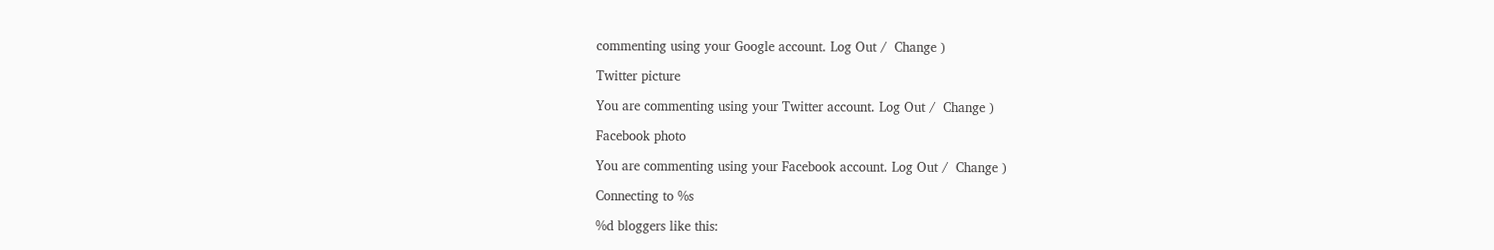commenting using your Google account. Log Out /  Change )

Twitter picture

You are commenting using your Twitter account. Log Out /  Change )

Facebook photo

You are commenting using your Facebook account. Log Out /  Change )

Connecting to %s

%d bloggers like this: